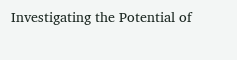Investigating the Potential of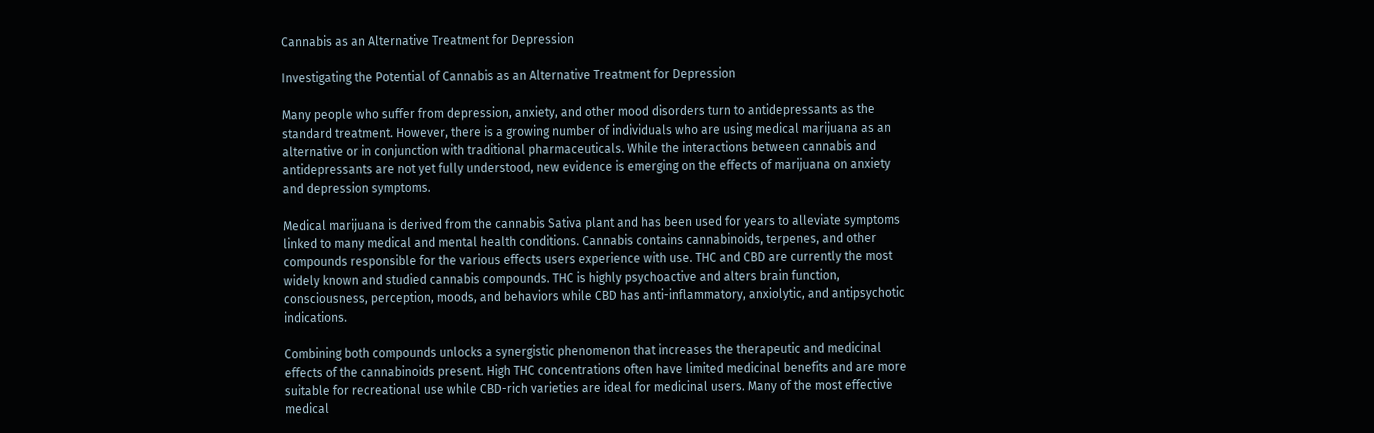Cannabis as an Alternative Treatment for Depression

Investigating the Potential of Cannabis as an Alternative Treatment for Depression

Many people who suffer from depression, anxiety, and other mood disorders turn to antidepressants as the standard treatment. However, there is a growing number of individuals who are using medical marijuana as an alternative or in conjunction with traditional pharmaceuticals. While the interactions between cannabis and antidepressants are not yet fully understood, new evidence is emerging on the effects of marijuana on anxiety and depression symptoms.

Medical marijuana is derived from the cannabis Sativa plant and has been used for years to alleviate symptoms linked to many medical and mental health conditions. Cannabis contains cannabinoids, terpenes, and other compounds responsible for the various effects users experience with use. THC and CBD are currently the most widely known and studied cannabis compounds. THC is highly psychoactive and alters brain function, consciousness, perception, moods, and behaviors while CBD has anti-inflammatory, anxiolytic, and antipsychotic indications.

Combining both compounds unlocks a synergistic phenomenon that increases the therapeutic and medicinal effects of the cannabinoids present. High THC concentrations often have limited medicinal benefits and are more suitable for recreational use while CBD-rich varieties are ideal for medicinal users. Many of the most effective medical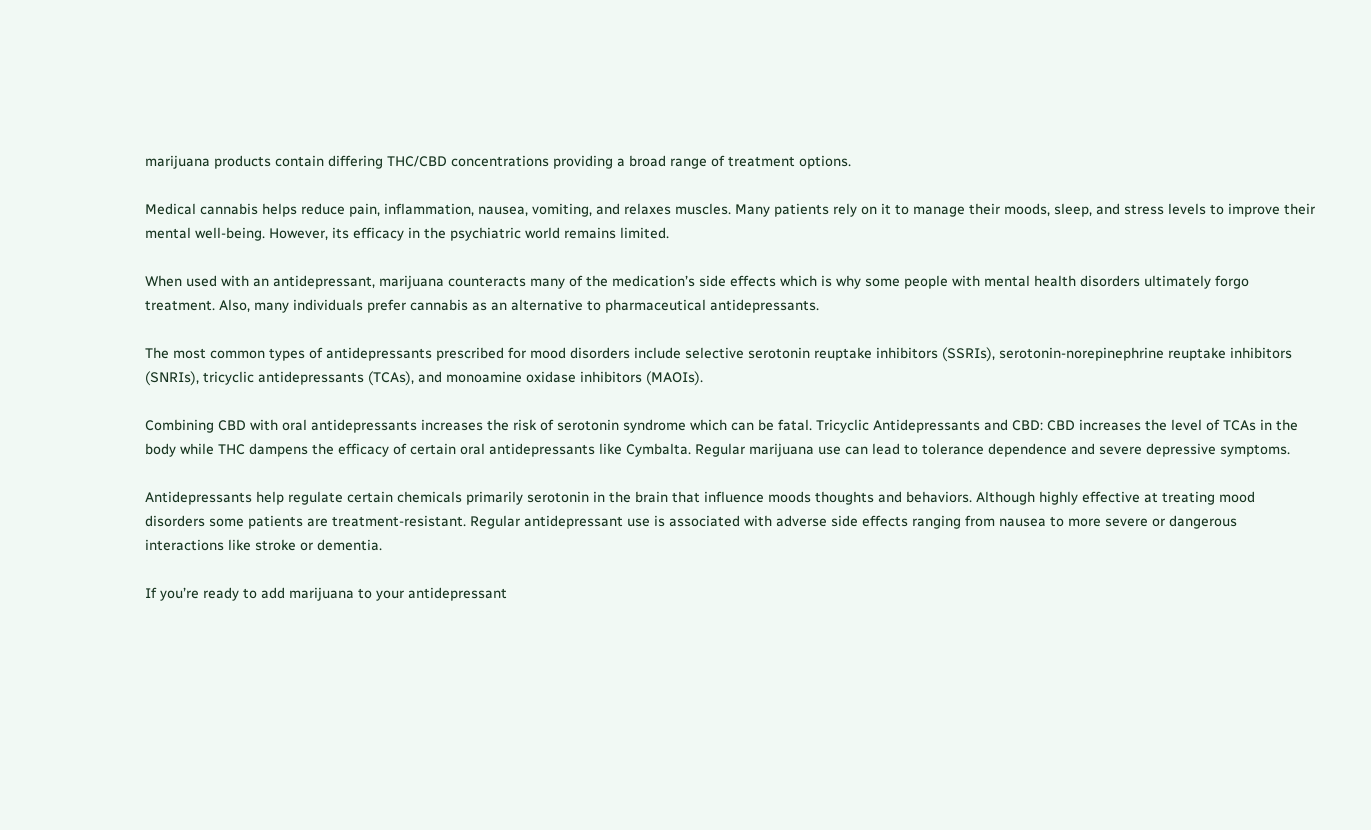marijuana products contain differing THC/CBD concentrations providing a broad range of treatment options.

Medical cannabis helps reduce pain, inflammation, nausea, vomiting, and relaxes muscles. Many patients rely on it to manage their moods, sleep, and stress levels to improve their mental well-being. However, its efficacy in the psychiatric world remains limited.

When used with an antidepressant, marijuana counteracts many of the medication’s side effects which is why some people with mental health disorders ultimately forgo treatment. Also, many individuals prefer cannabis as an alternative to pharmaceutical antidepressants.

The most common types of antidepressants prescribed for mood disorders include selective serotonin reuptake inhibitors (SSRIs), serotonin-norepinephrine reuptake inhibitors (SNRIs), tricyclic antidepressants (TCAs), and monoamine oxidase inhibitors (MAOIs).

Combining CBD with oral antidepressants increases the risk of serotonin syndrome which can be fatal. Tricyclic Antidepressants and CBD: CBD increases the level of TCAs in the body while THC dampens the efficacy of certain oral antidepressants like Cymbalta. Regular marijuana use can lead to tolerance dependence and severe depressive symptoms.

Antidepressants help regulate certain chemicals primarily serotonin in the brain that influence moods thoughts and behaviors. Although highly effective at treating mood disorders some patients are treatment-resistant. Regular antidepressant use is associated with adverse side effects ranging from nausea to more severe or dangerous interactions like stroke or dementia.

If you’re ready to add marijuana to your antidepressant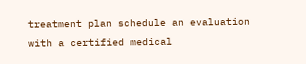treatment plan schedule an evaluation with a certified medical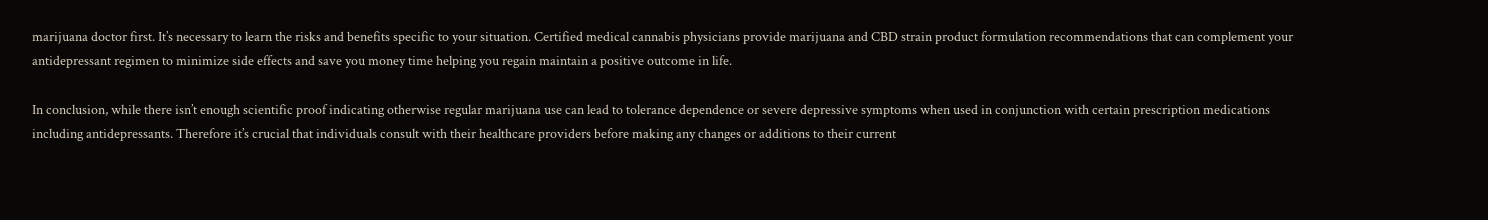marijuana doctor first. It’s necessary to learn the risks and benefits specific to your situation. Certified medical cannabis physicians provide marijuana and CBD strain product formulation recommendations that can complement your antidepressant regimen to minimize side effects and save you money time helping you regain maintain a positive outcome in life.

In conclusion, while there isn’t enough scientific proof indicating otherwise regular marijuana use can lead to tolerance dependence or severe depressive symptoms when used in conjunction with certain prescription medications including antidepressants. Therefore it’s crucial that individuals consult with their healthcare providers before making any changes or additions to their current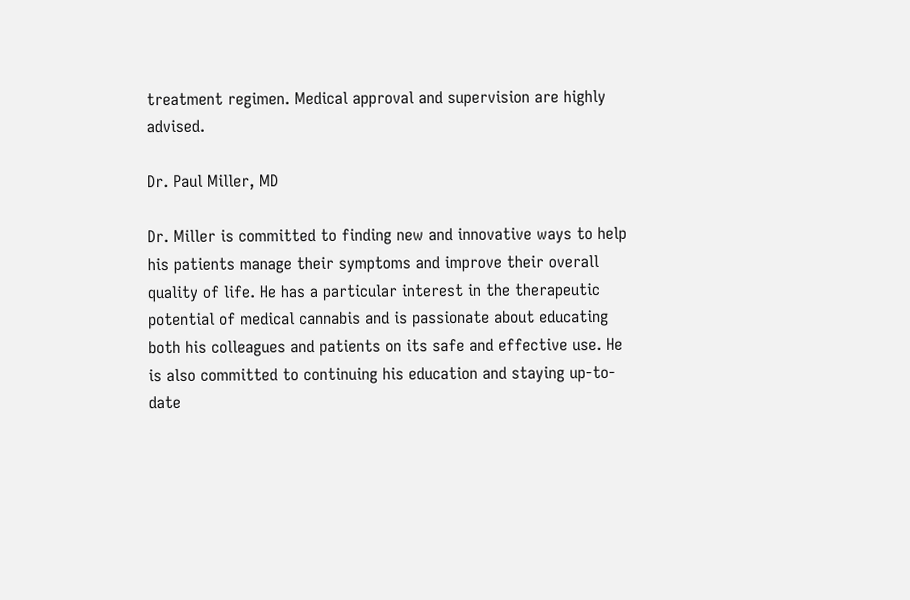treatment regimen. Medical approval and supervision are highly advised.

Dr. Paul Miller, MD

Dr. Miller is committed to finding new and innovative ways to help his patients manage their symptoms and improve their overall quality of life. He has a particular interest in the therapeutic potential of medical cannabis and is passionate about educating both his colleagues and patients on its safe and effective use. He is also committed to continuing his education and staying up-to-date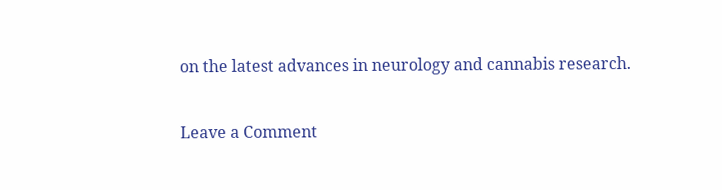on the latest advances in neurology and cannabis research.

Leave a Comment